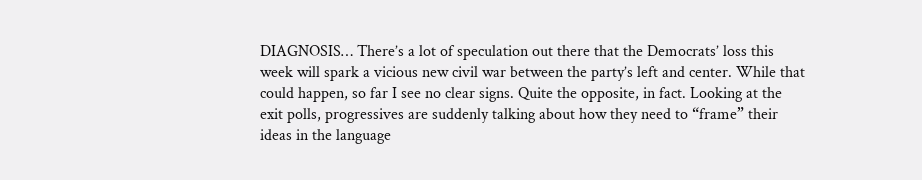DIAGNOSIS… There’s a lot of speculation out there that the Democrats’ loss this week will spark a vicious new civil war between the party’s left and center. While that could happen, so far I see no clear signs. Quite the opposite, in fact. Looking at the exit polls, progressives are suddenly talking about how they need to “frame” their ideas in the language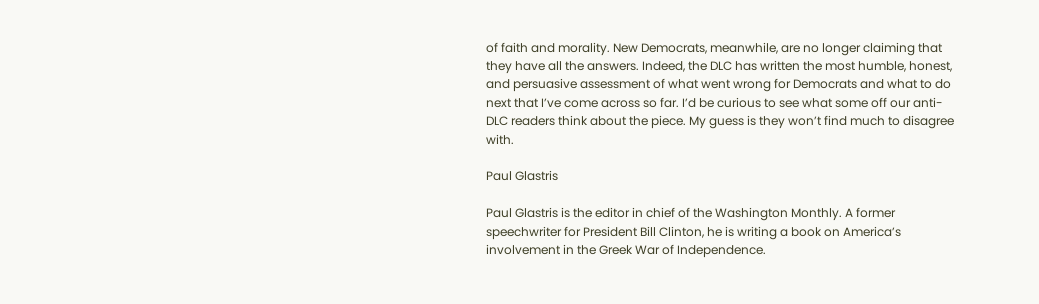of faith and morality. New Democrats, meanwhile, are no longer claiming that they have all the answers. Indeed, the DLC has written the most humble, honest, and persuasive assessment of what went wrong for Democrats and what to do next that I’ve come across so far. I’d be curious to see what some off our anti-DLC readers think about the piece. My guess is they won’t find much to disagree with.

Paul Glastris

Paul Glastris is the editor in chief of the Washington Monthly. A former speechwriter for President Bill Clinton, he is writing a book on America’s involvement in the Greek War of Independence.